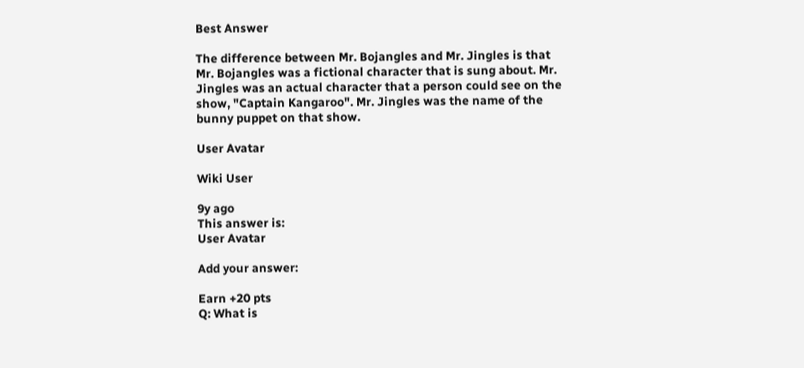Best Answer

The difference between Mr. Bojangles and Mr. Jingles is that Mr. Bojangles was a fictional character that is sung about. Mr. Jingles was an actual character that a person could see on the show, "Captain Kangaroo". Mr. Jingles was the name of the bunny puppet on that show.

User Avatar

Wiki User

9y ago
This answer is:
User Avatar

Add your answer:

Earn +20 pts
Q: What is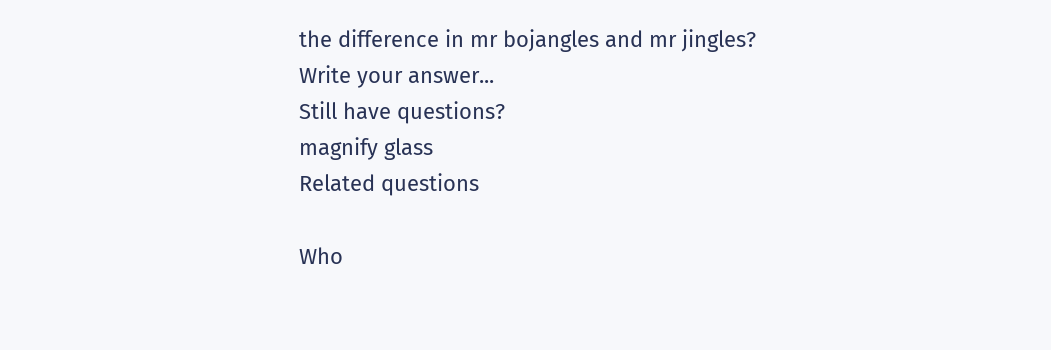the difference in mr bojangles and mr jingles?
Write your answer...
Still have questions?
magnify glass
Related questions

Who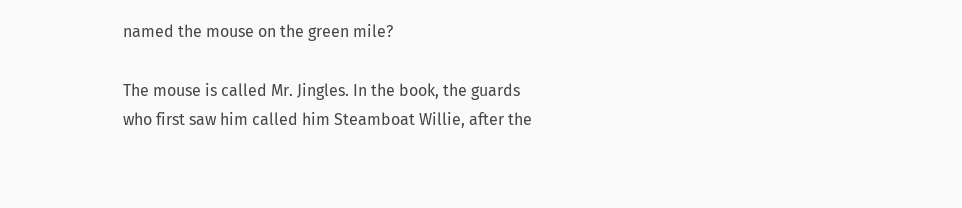named the mouse on the green mile?

The mouse is called Mr. Jingles. In the book, the guards who first saw him called him Steamboat Willie, after the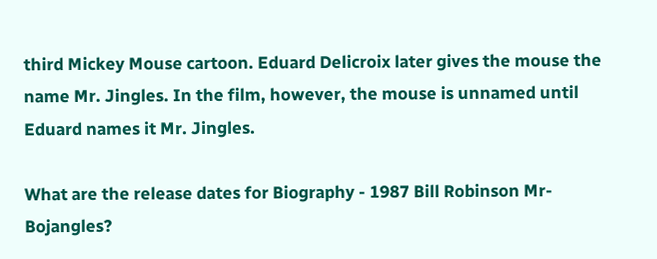third Mickey Mouse cartoon. Eduard Delicroix later gives the mouse the name Mr. Jingles. In the film, however, the mouse is unnamed until Eduard names it Mr. Jingles.

What are the release dates for Biography - 1987 Bill Robinson Mr- Bojangles?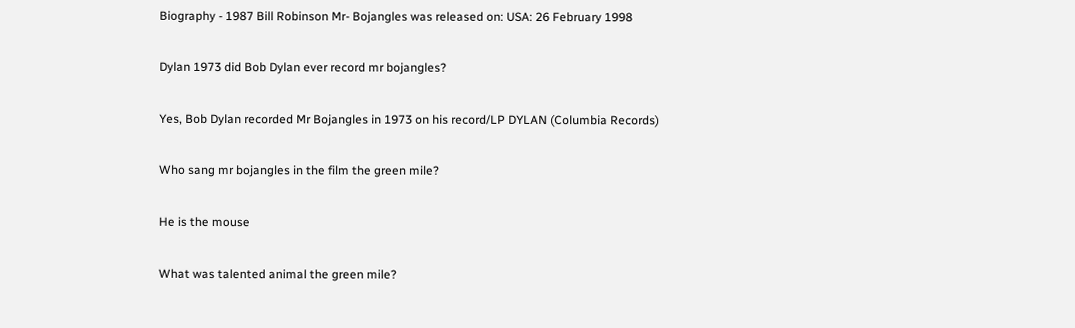Biography - 1987 Bill Robinson Mr- Bojangles was released on: USA: 26 February 1998

Dylan 1973 did Bob Dylan ever record mr bojangles?

Yes, Bob Dylan recorded Mr Bojangles in 1973 on his record/LP DYLAN (Columbia Records)

Who sang mr bojangles in the film the green mile?

He is the mouse

What was talented animal the green mile?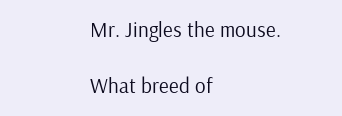Mr. Jingles the mouse.

What breed of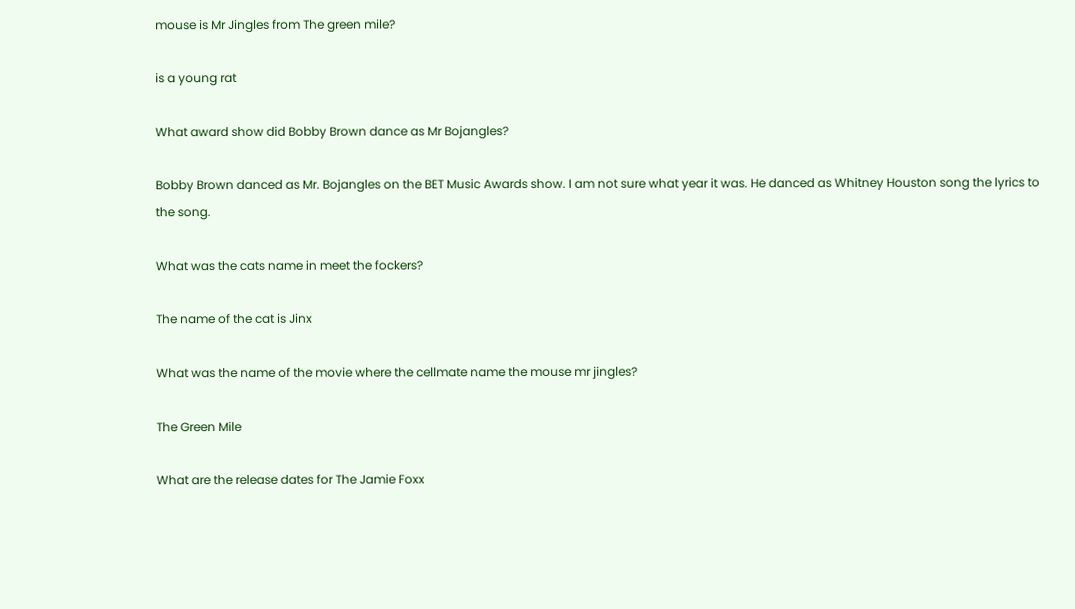mouse is Mr Jingles from The green mile?

is a young rat

What award show did Bobby Brown dance as Mr Bojangles?

Bobby Brown danced as Mr. Bojangles on the BET Music Awards show. I am not sure what year it was. He danced as Whitney Houston song the lyrics to the song.

What was the cats name in meet the fockers?

The name of the cat is Jinx

What was the name of the movie where the cellmate name the mouse mr jingles?

The Green Mile

What are the release dates for The Jamie Foxx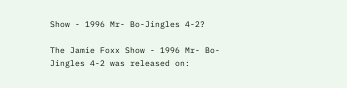Show - 1996 Mr- Bo-Jingles 4-2?

The Jamie Foxx Show - 1996 Mr- Bo-Jingles 4-2 was released on: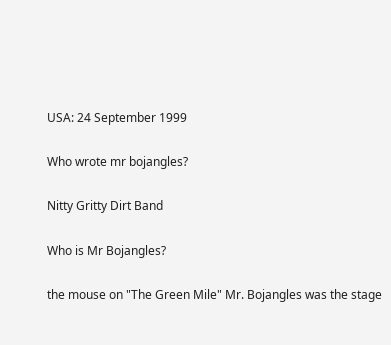USA: 24 September 1999

Who wrote mr bojangles?

Nitty Gritty Dirt Band

Who is Mr Bojangles?

the mouse on "The Green Mile" Mr. Bojangles was the stage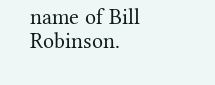name of Bill Robinson.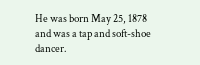He was born May 25, 1878 and was a tap and soft-shoe dancer.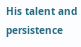His talent and persistence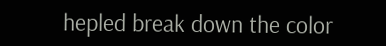hepled break down the color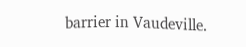barrier in Vaudeville.